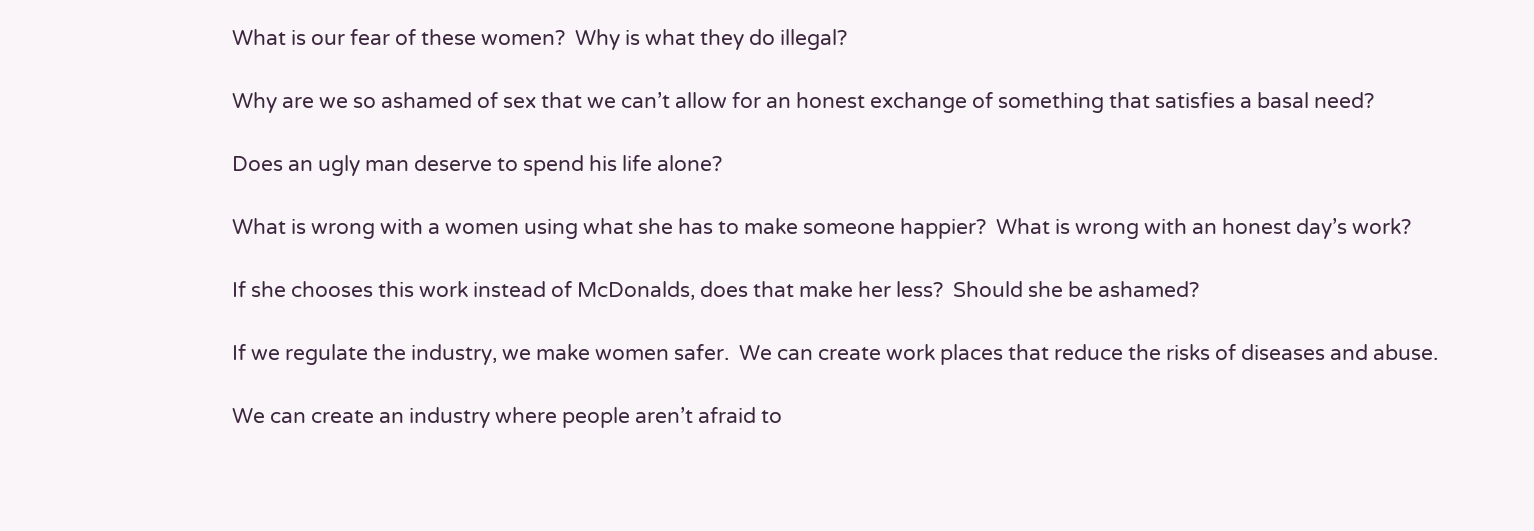What is our fear of these women?  Why is what they do illegal?

Why are we so ashamed of sex that we can’t allow for an honest exchange of something that satisfies a basal need?

Does an ugly man deserve to spend his life alone?

What is wrong with a women using what she has to make someone happier?  What is wrong with an honest day’s work?

If she chooses this work instead of McDonalds, does that make her less?  Should she be ashamed?

If we regulate the industry, we make women safer.  We can create work places that reduce the risks of diseases and abuse.

We can create an industry where people aren’t afraid to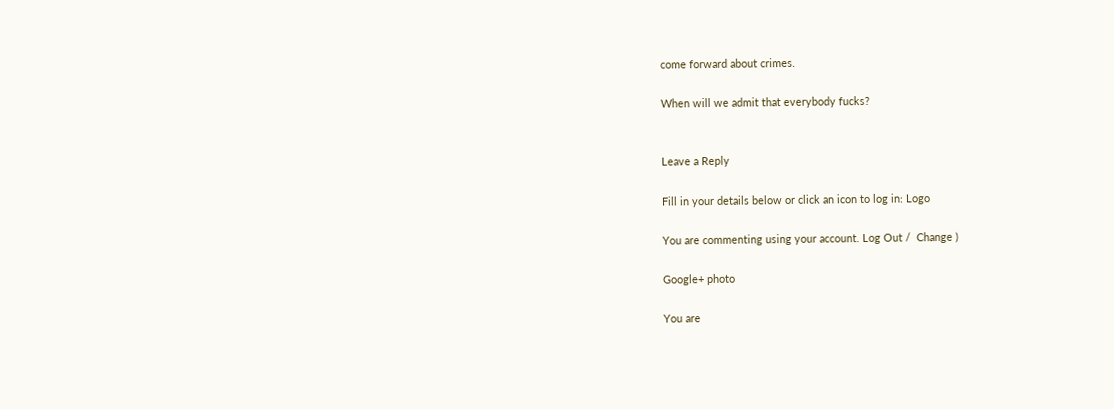come forward about crimes.

When will we admit that everybody fucks?


Leave a Reply

Fill in your details below or click an icon to log in: Logo

You are commenting using your account. Log Out /  Change )

Google+ photo

You are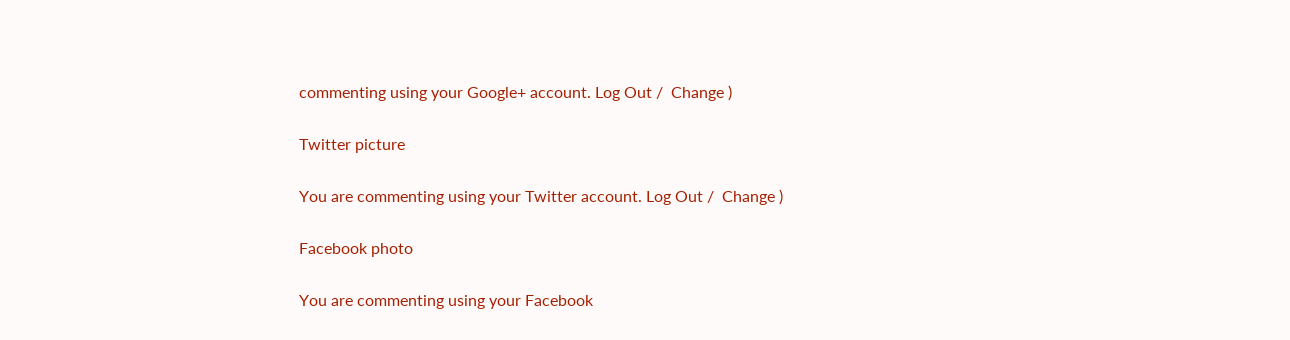commenting using your Google+ account. Log Out /  Change )

Twitter picture

You are commenting using your Twitter account. Log Out /  Change )

Facebook photo

You are commenting using your Facebook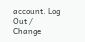account. Log Out /  Change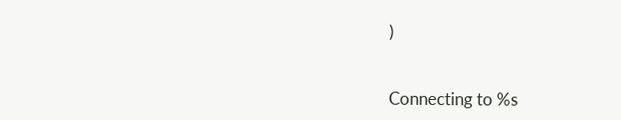)


Connecting to %s